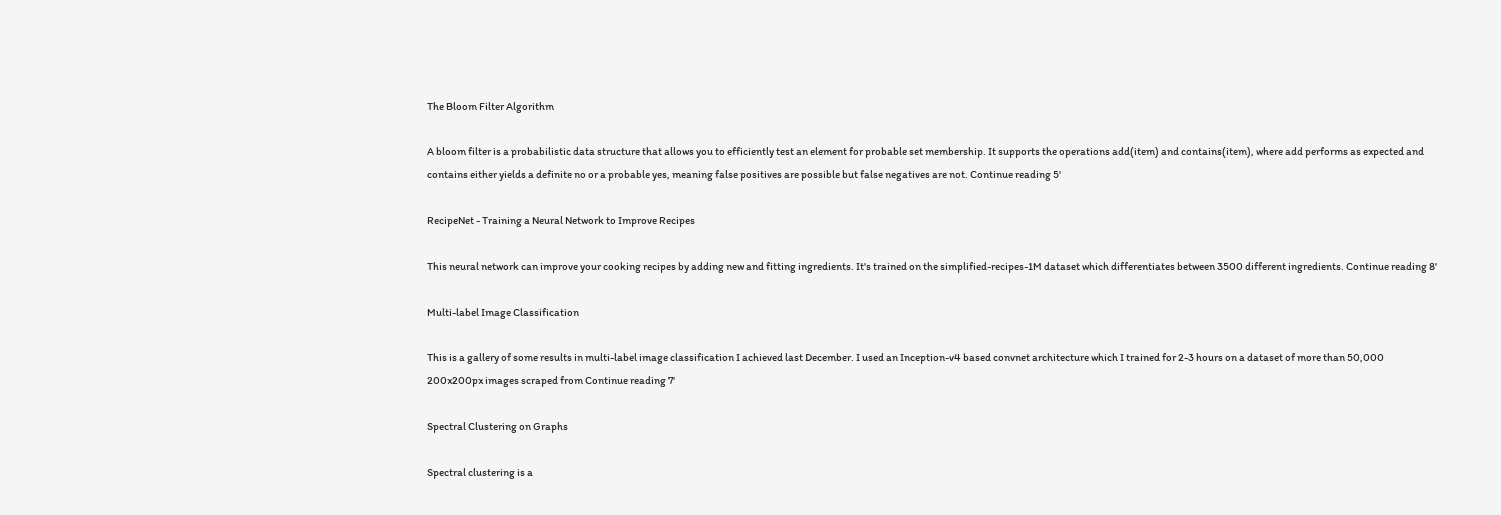The Bloom Filter Algorithm

A bloom filter is a probabilistic data structure that allows you to efficiently test an element for probable set membership. It supports the operations add(item) and contains(item), where add performs as expected and contains either yields a definite no or a probable yes, meaning false positives are possible but false negatives are not. Continue reading 5'

RecipeNet - Training a Neural Network to Improve Recipes

This neural network can improve your cooking recipes by adding new and fitting ingredients. It's trained on the simplified-recipes-1M dataset which differentiates between 3500 different ingredients. Continue reading 8'

Multi-label Image Classification

This is a gallery of some results in multi-label image classification I achieved last December. I used an Inception-v4 based convnet architecture which I trained for 2-3 hours on a dataset of more than 50,000 200x200px images scraped from Continue reading 7'

Spectral Clustering on Graphs

Spectral clustering is a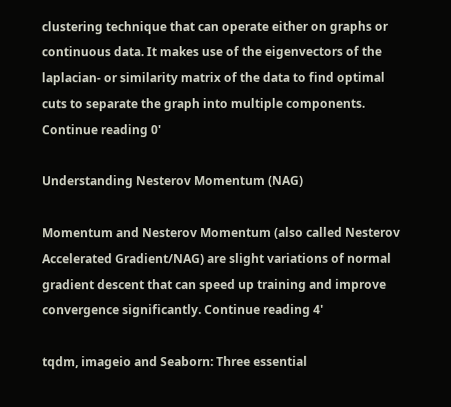clustering technique that can operate either on graphs or continuous data. It makes use of the eigenvectors of the laplacian- or similarity matrix of the data to find optimal cuts to separate the graph into multiple components. Continue reading 0'

Understanding Nesterov Momentum (NAG)

Momentum and Nesterov Momentum (also called Nesterov Accelerated Gradient/NAG) are slight variations of normal gradient descent that can speed up training and improve convergence significantly. Continue reading 4'

tqdm, imageio and Seaborn: Three essential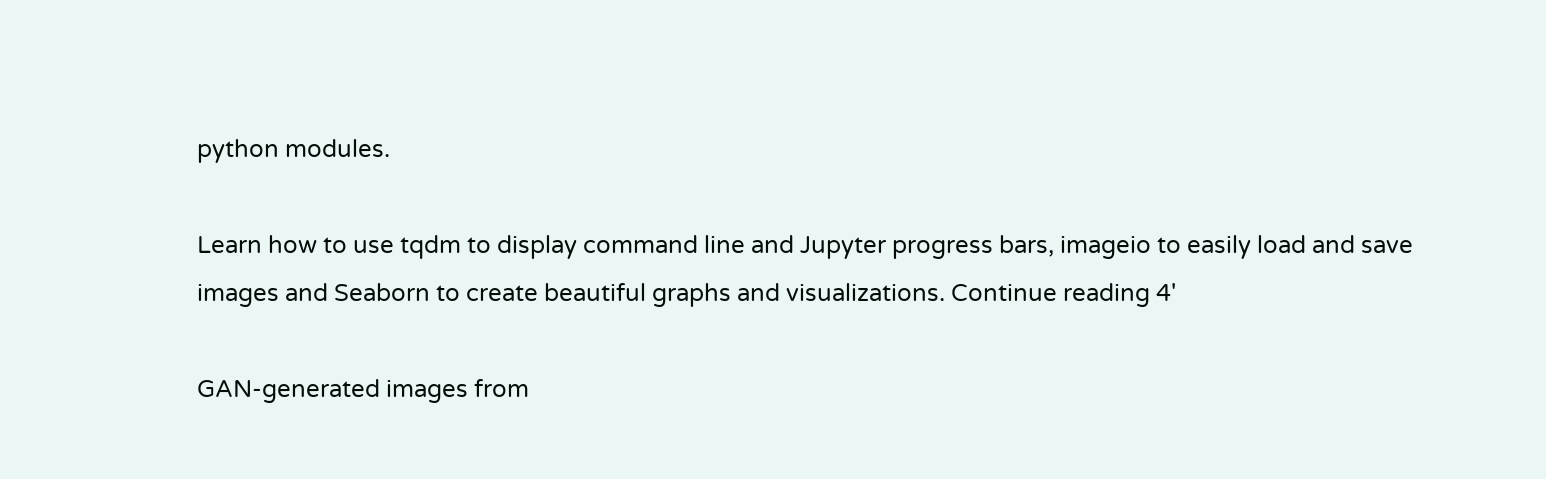python modules.

Learn how to use tqdm to display command line and Jupyter progress bars, imageio to easily load and save images and Seaborn to create beautiful graphs and visualizations. Continue reading 4'

GAN-generated images from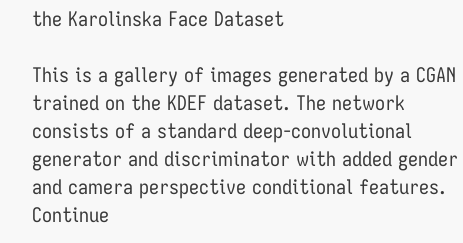the Karolinska Face Dataset

This is a gallery of images generated by a CGAN trained on the KDEF dataset. The network consists of a standard deep-convolutional generator and discriminator with added gender and camera perspective conditional features. Continue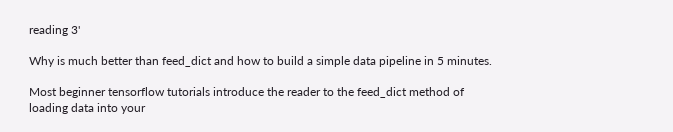reading 3'

Why is much better than feed_dict and how to build a simple data pipeline in 5 minutes.

Most beginner tensorflow tutorials introduce the reader to the feed_dict method of loading data into your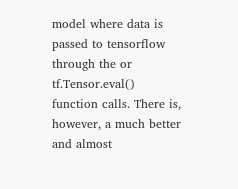model where data is passed to tensorflow through the or tf.Tensor.eval() function calls. There is, however, a much better and almost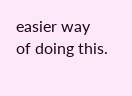easier way of doing this.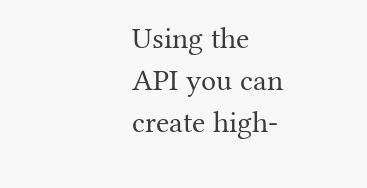Using the API you can create high-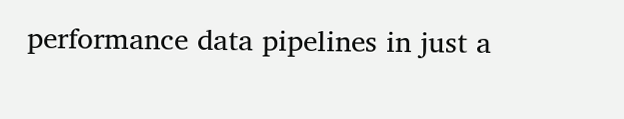performance data pipelines in just a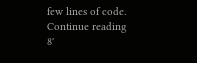few lines of code. Continue reading 8'